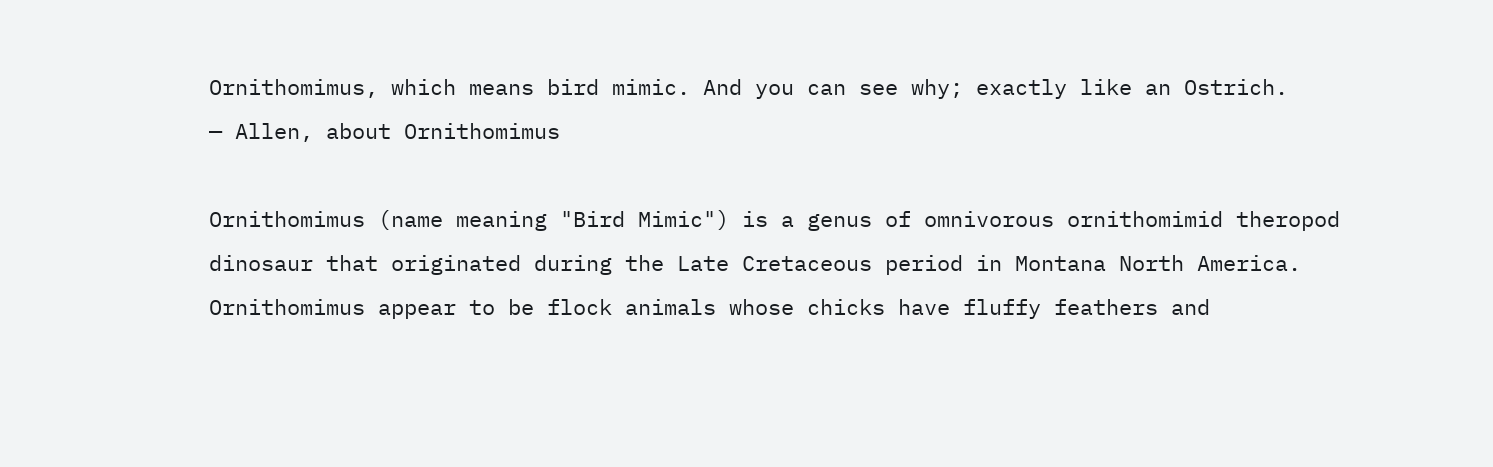Ornithomimus, which means bird mimic. And you can see why; exactly like an Ostrich.
— Allen, about Ornithomimus

Ornithomimus (name meaning "Bird Mimic") is a genus of omnivorous ornithomimid theropod dinosaur that originated during the Late Cretaceous period in Montana North America. Ornithomimus appear to be flock animals whose chicks have fluffy feathers and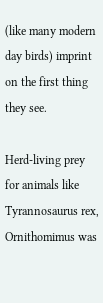(like many modern day birds) imprint on the first thing they see.

Herd-living prey for animals like Tyrannosaurus rex, Ornithomimus was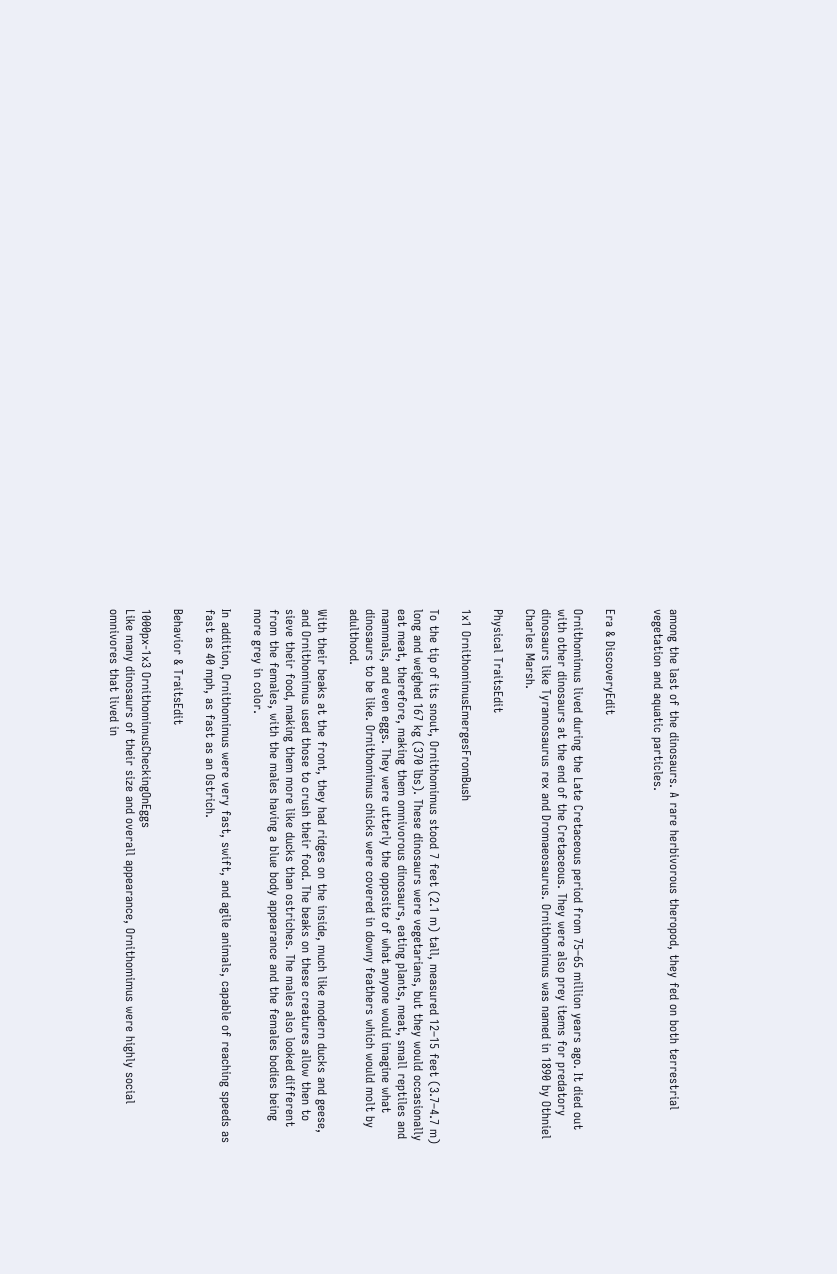among the last of the dinosaurs. A rare herbivorous theropod, they fed on both terrestrial vegetation and aquatic particles.


Era & DiscoveryEdit

Ornithomimus lived during the Late Cretaceous period from 75–65 million years ago. It died out with other dinosaurs at the end of the Cretaceous. They were also prey items for predatory dinosaurs like Tyrannosaurus rex and Dromaeosaurus. Ornithomimus was named in 1890 by Othniel Charles Marsh.

Physical TraitsEdit

1x1 OrnithomimusEmergesFromBush

To the tip of its snout, Ornithomimus stood 7 feet (2.1 m) tall, measured 12–15 feet (3.7–4.7 m) long and weighed 167 kg (370 lbs). These dinosaurs were vegetarians, but they would occasionally eat meat, therefore, making them omnivorous dinosaurs, eating plants, meat, small reptiles and mammals, and even eggs. They were utterly the opposite of what anyone would imagine what dinosaurs to be like. Ornithomimus chicks were covered in downy feathers which would molt by adulthood.

With their beaks at the front, they had ridges on the inside, much like modern ducks and geese, and Ornithomimus used those to crush their food. The beaks on these creatures allow then to sieve their food, making them more like ducks than ostriches. The males also looked different from the females, with the males having a blue body appearance and the females bodies being more grey in color.

In addition, Ornithomimus were very fast, swift, and agile animals, capable of reaching speeds as fast as 40 mph, as fast as an Ostrich.

Behavior & TraitsEdit

1000px-1x3 OrnithomimusCheckingOnEggs
Like many dinosaurs of their size and overall appearance, Ornithomimus were highly social omnivores that lived in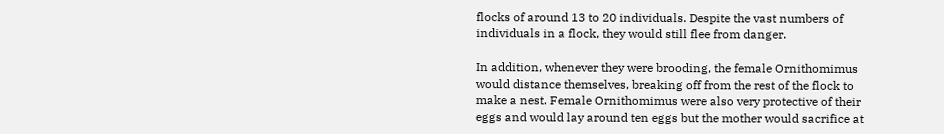flocks of around 13 to 20 individuals. Despite the vast numbers of individuals in a flock, they would still flee from danger.

In addition, whenever they were brooding, the female Ornithomimus would distance themselves, breaking off from the rest of the flock to make a nest. Female Ornithomimus were also very protective of their eggs and would lay around ten eggs but the mother would sacrifice at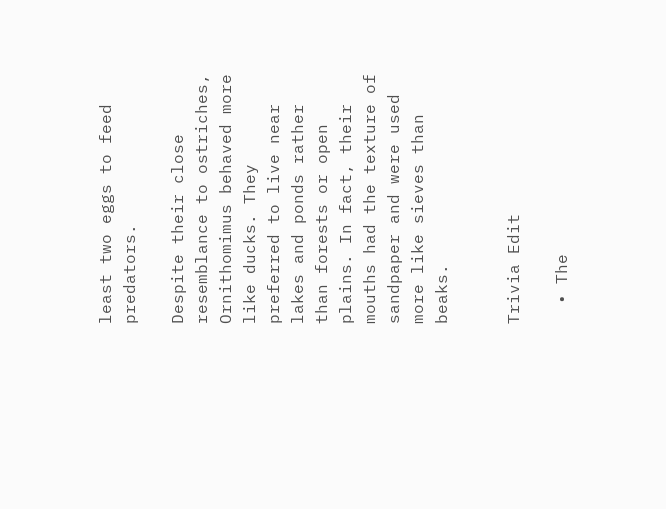least two eggs to feed predators.

Despite their close resemblance to ostriches, Ornithomimus behaved more like ducks. They preferred to live near lakes and ponds rather than forests or open plains. In fact, their mouths had the texture of sandpaper and were used more like sieves than beaks.


Trivia Edit

  • The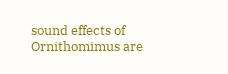sound effects of Ornithomimus are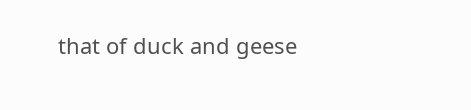that of duck and geese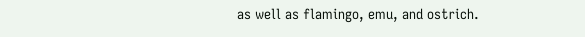as well as flamingo, emu, and ostrich.